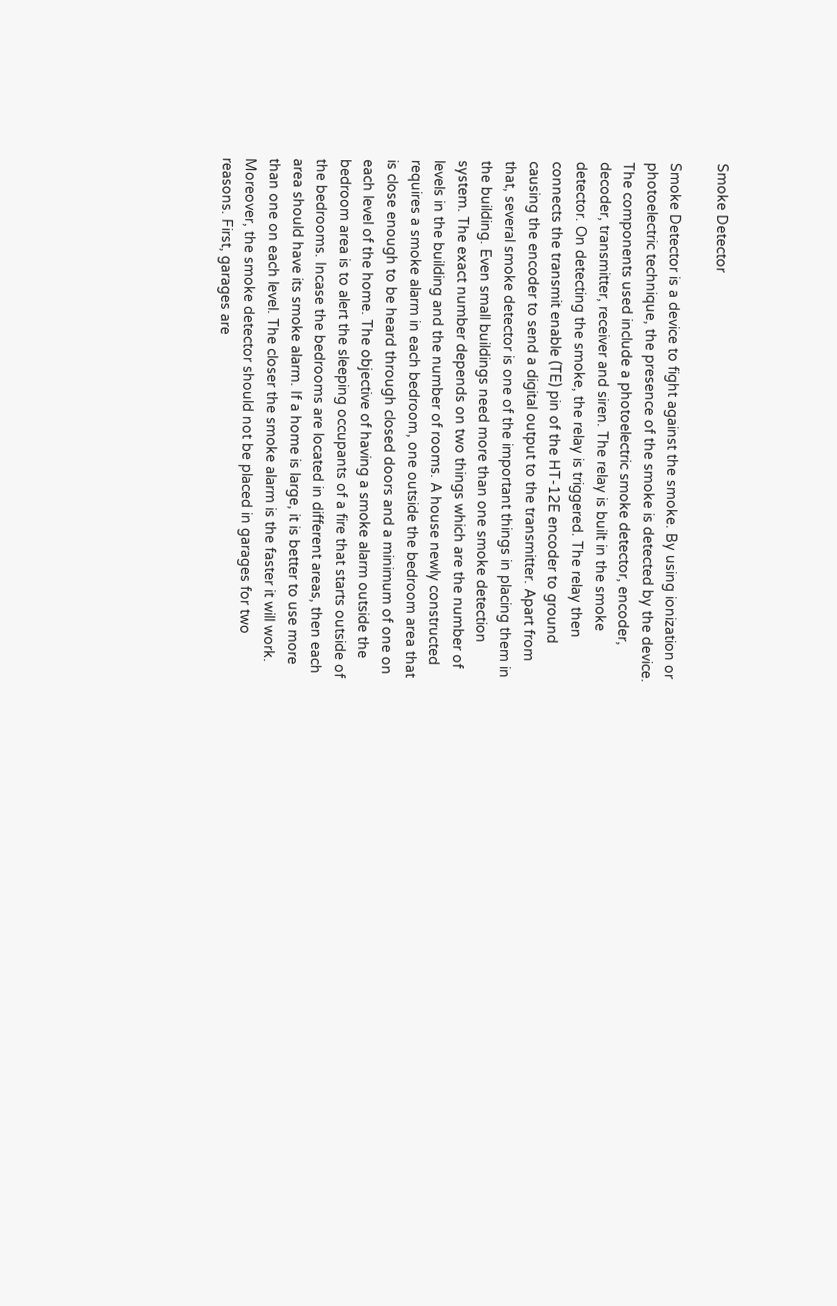Smoke Detector

Smoke Detector is a device to fight against the smoke. By using ionization or photoelectric technique, the presence of the smoke is detected by the device. The components used include a photoelectric smoke detector, encoder, decoder, transmitter, receiver and siren. The relay is built in the smoke detector. On detecting the smoke, the relay is triggered. The relay then connects the transmit enable (TE) pin of the HT-12E encoder to ground causing the encoder to send a digital output to the transmitter. Apart from that, several smoke detector is one of the important things in placing them in the building. Even small buildings need more than one smoke detection system. The exact number depends on two things which are the number of levels in the building and the number of rooms. A house newly constructed requires a smoke alarm in each bedroom, one outside the bedroom area that is close enough to be heard through closed doors and a minimum of one on each level of the home. The objective of having a smoke alarm outside the bedroom area is to alert the sleeping occupants of a fire that starts outside of the bedrooms. Incase the bedrooms are located in different areas, then each area should have its smoke alarm. If a home is large, it is better to use more than one on each level. The closer the smoke alarm is the faster it will work. Moreover, the smoke detector should not be placed in garages for two reasons. First, garages are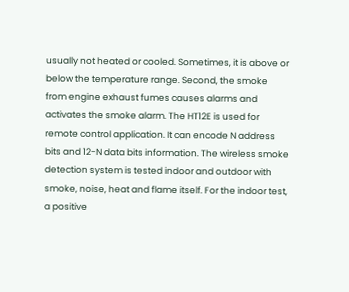usually not heated or cooled. Sometimes, it is above or below the temperature range. Second, the smoke from engine exhaust fumes causes alarms and activates the smoke alarm. The HT12E is used for remote control application. It can encode N address bits and 12-N data bits information. The wireless smoke detection system is tested indoor and outdoor with smoke, noise, heat and flame itself. For the indoor test, a positive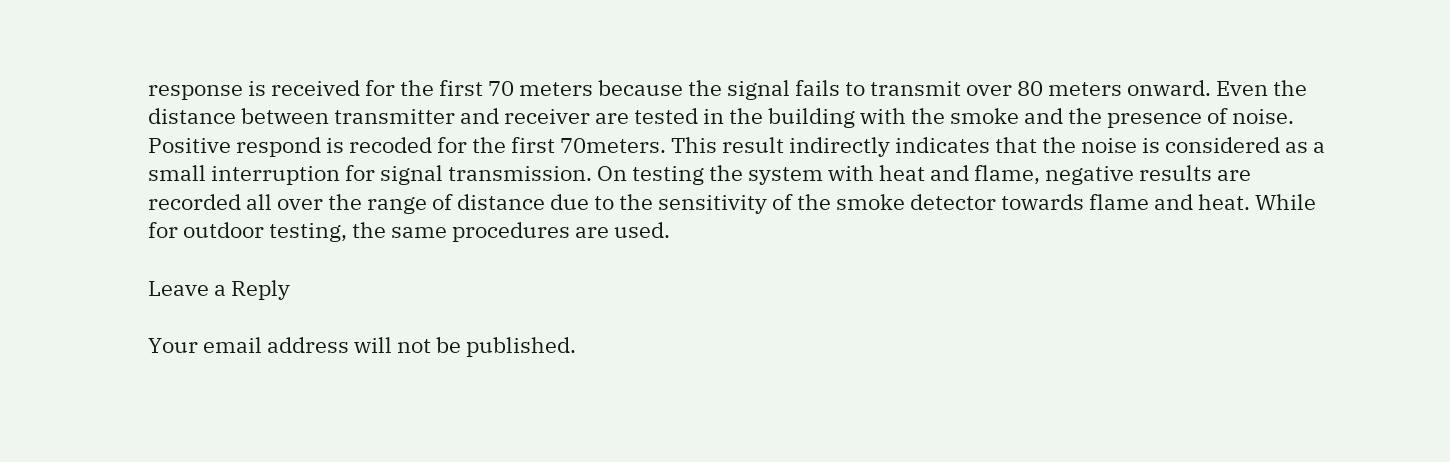response is received for the first 70 meters because the signal fails to transmit over 80 meters onward. Even the distance between transmitter and receiver are tested in the building with the smoke and the presence of noise. Positive respond is recoded for the first 70meters. This result indirectly indicates that the noise is considered as a small interruption for signal transmission. On testing the system with heat and flame, negative results are recorded all over the range of distance due to the sensitivity of the smoke detector towards flame and heat. While for outdoor testing, the same procedures are used.

Leave a Reply

Your email address will not be published.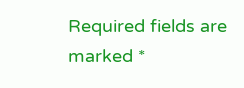Required fields are marked *